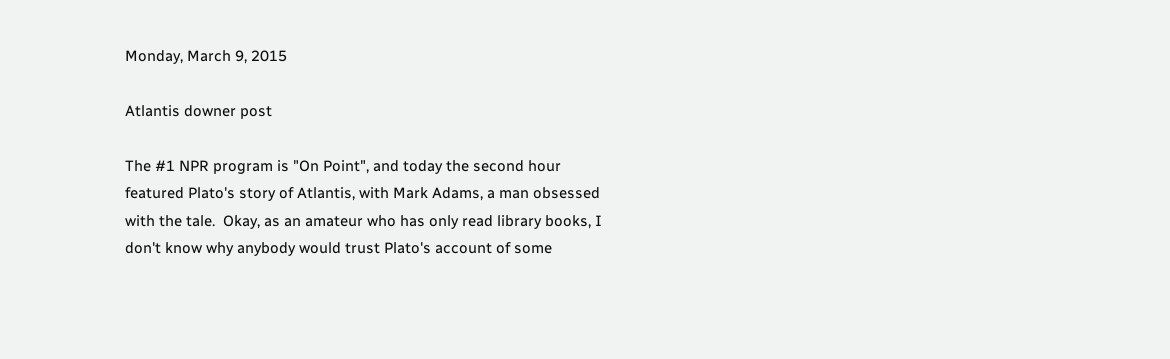Monday, March 9, 2015

Atlantis downer post

The #1 NPR program is "On Point", and today the second hour featured Plato's story of Atlantis, with Mark Adams, a man obsessed with the tale.  Okay, as an amateur who has only read library books, I don't know why anybody would trust Plato's account of some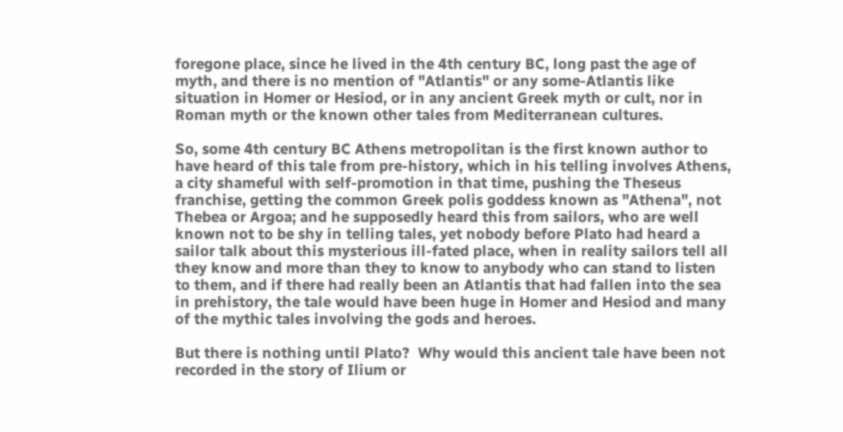foregone place, since he lived in the 4th century BC, long past the age of myth, and there is no mention of "Atlantis" or any some-Atlantis like situation in Homer or Hesiod, or in any ancient Greek myth or cult, nor in Roman myth or the known other tales from Mediterranean cultures.

So, some 4th century BC Athens metropolitan is the first known author to have heard of this tale from pre-history, which in his telling involves Athens, a city shameful with self-promotion in that time, pushing the Theseus franchise, getting the common Greek polis goddess known as "Athena", not Thebea or Argoa; and he supposedly heard this from sailors, who are well known not to be shy in telling tales, yet nobody before Plato had heard a sailor talk about this mysterious ill-fated place, when in reality sailors tell all they know and more than they to know to anybody who can stand to listen to them, and if there had really been an Atlantis that had fallen into the sea in prehistory, the tale would have been huge in Homer and Hesiod and many of the mythic tales involving the gods and heroes.

But there is nothing until Plato?  Why would this ancient tale have been not recorded in the story of Ilium or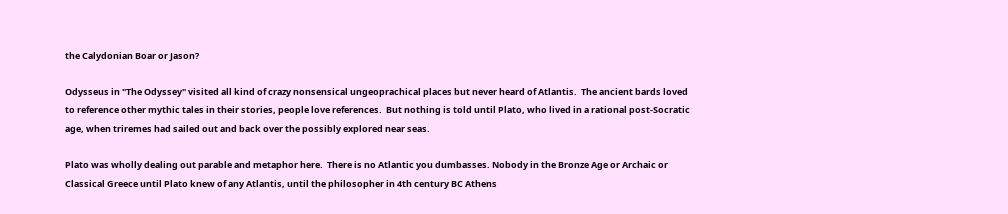the Calydonian Boar or Jason?

Odysseus in "The Odyssey" visited all kind of crazy nonsensical ungeoprachical places but never heard of Atlantis.  The ancient bards loved to reference other mythic tales in their stories, people love references.  But nothing is told until Plato, who lived in a rational post-Socratic age, when triremes had sailed out and back over the possibly explored near seas.

Plato was wholly dealing out parable and metaphor here.  There is no Atlantic you dumbasses. Nobody in the Bronze Age or Archaic or Classical Greece until Plato knew of any Atlantis, until the philosopher in 4th century BC Athens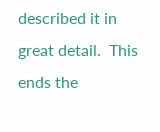described it in great detail.  This ends the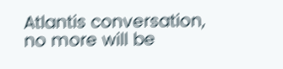Atlantis conversation, no more will be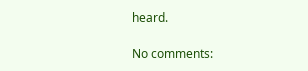heard.

No comments: